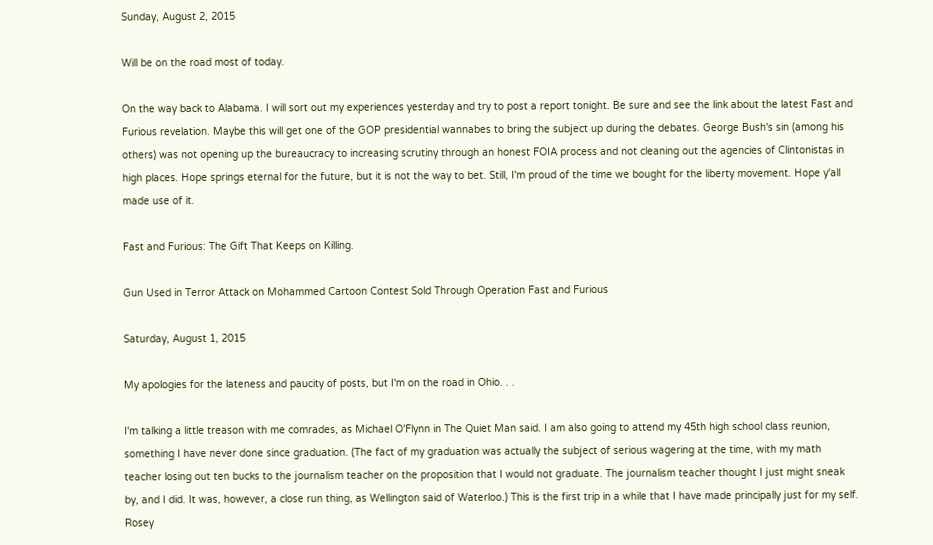Sunday, August 2, 2015

Will be on the road most of today.

On the way back to Alabama. I will sort out my experiences yesterday and try to post a report tonight. Be sure and see the link about the latest Fast and Furious revelation. Maybe this will get one of the GOP presidential wannabes to bring the subject up during the debates. George Bush's sin (among his others) was not opening up the bureaucracy to increasing scrutiny through an honest FOIA process and not cleaning out the agencies of Clintonistas in high places. Hope springs eternal for the future, but it is not the way to bet. Still, I'm proud of the time we bought for the liberty movement. Hope y'all made use of it.

Fast and Furious: The Gift That Keeps on Killing.

Gun Used in Terror Attack on Mohammed Cartoon Contest Sold Through Operation Fast and Furious

Saturday, August 1, 2015

My apologies for the lateness and paucity of posts, but I'm on the road in Ohio. . .

I'm talking a little treason with me comrades, as Michael O'Flynn in The Quiet Man said. I am also going to attend my 45th high school class reunion, something I have never done since graduation. (The fact of my graduation was actually the subject of serious wagering at the time, with my math teacher losing out ten bucks to the journalism teacher on the proposition that I would not graduate. The journalism teacher thought I just might sneak by, and I did. It was, however, a close run thing, as Wellington said of Waterloo.) This is the first trip in a while that I have made principally just for my self. Rosey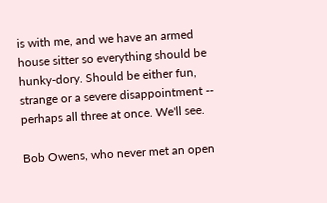is with me, and we have an armed house sitter so everything should be hunky-dory. Should be either fun, strange or a severe disappointment -- perhaps all three at once. We'll see.

Bob Owens, who never met an open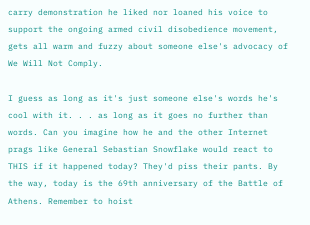carry demonstration he liked nor loaned his voice to support the ongoing armed civil disobedience movement, gets all warm and fuzzy about someone else's advocacy of We Will Not Comply.

I guess as long as it's just someone else's words he's cool with it. . . as long as it goes no further than words. Can you imagine how he and the other Internet prags like General Sebastian Snowflake would react to THIS if it happened today? They'd piss their pants. By the way, today is the 69th anniversary of the Battle of Athens. Remember to hoist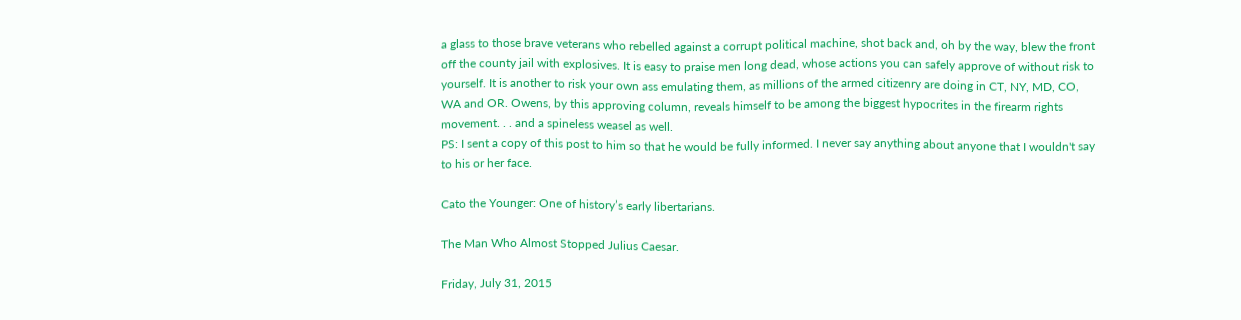a glass to those brave veterans who rebelled against a corrupt political machine, shot back and, oh by the way, blew the front off the county jail with explosives. It is easy to praise men long dead, whose actions you can safely approve of without risk to yourself. It is another to risk your own ass emulating them, as millions of the armed citizenry are doing in CT, NY, MD, CO, WA and OR. Owens, by this approving column, reveals himself to be among the biggest hypocrites in the firearm rights movement. . . and a spineless weasel as well.
PS: I sent a copy of this post to him so that he would be fully informed. I never say anything about anyone that I wouldn't say to his or her face.

Cato the Younger: One of history’s early libertarians.

The Man Who Almost Stopped Julius Caesar.

Friday, July 31, 2015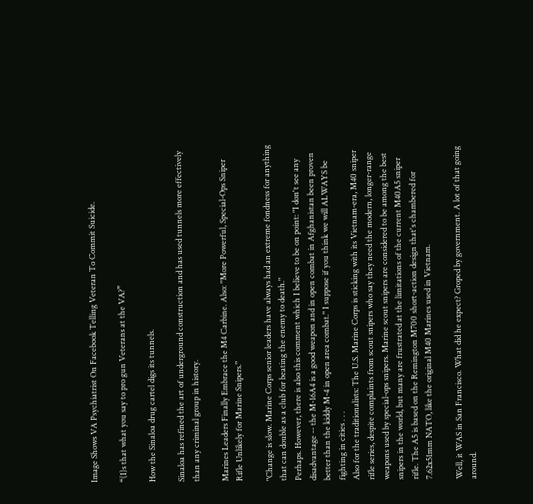Image Shows VA Psychiatrist On Facebook Telling Veteran To Commit Suicide.

“(I)s that what you say to pro gun Veterans at the VA?”

How the Sinaloa drug cartel digs its tunnels.

Sinaloa has refined the art of underground construction and has used tunnels more effectively than any criminal group in history.

Marines Leaders Finally Embrace the M4 Carbine. Also: "More Powerful, Special-Ops Sniper Rifle Unlikely for Marine Snipers."

"Change is slow. Marine Corps senior leaders have always had an extreme fondness for anything that can double as a club for beating the enemy to death."
Perhaps. However, there is also this comment which I believe to be on point: "I don't see any disadvantage -- the M-16A4 is a good weapon and in open combat in Afghanistan been proven better than the kiddy M-4 in open area combat." I suppose if you think we will ALWAYS be fighting in cities . . .
Also for the traditionalists: The U.S. Marine Corps is sticking with its Vietnam-era, M40 sniper rifle series, despite complaints from scout snipers who say they need the modern, longer-range weapons used by special-ops snipers. Marine scout snipers are considered to be among the best snipers in the world, but many are frustrated at the limitations of the current M40A5 sniper rifle. The A5 is based on the Remington M700 short-action design that's chambered for 7.62x51mm NATO, like the original M40 Marines used in Vietnam.

Well, it WAS in San Francisco. What did he expect? Groped by government. A lot of that going around.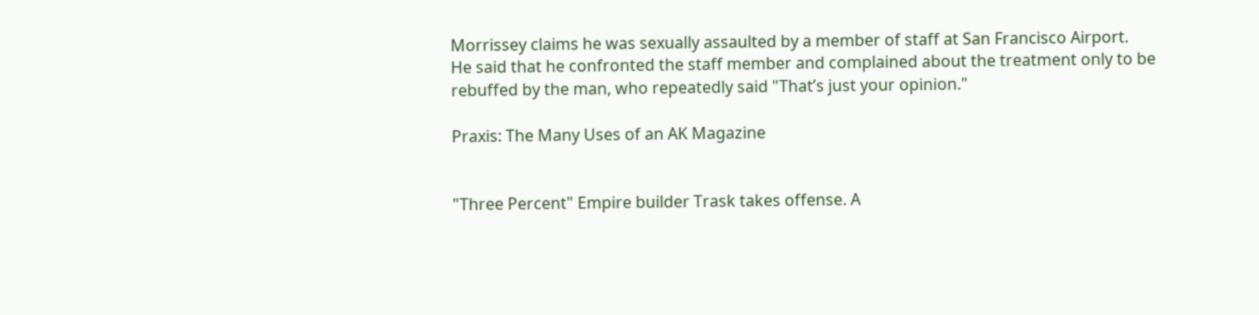Morrissey claims he was sexually assaulted by a member of staff at San Francisco Airport.
He said that he confronted the staff member and complained about the treatment only to be rebuffed by the man, who repeatedly said "That’s just your opinion."

Praxis: The Many Uses of an AK Magazine


"Three Percent" Empire builder Trask takes offense. A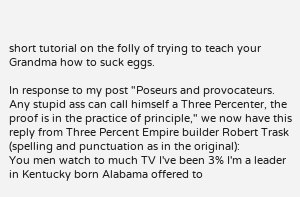short tutorial on the folly of trying to teach your Grandma how to suck eggs.

In response to my post "Poseurs and provocateurs. Any stupid ass can call himself a Three Percenter, the proof is in the practice of principle," we now have this reply from Three Percent Empire builder Robert Trask (spelling and punctuation as in the original):
You men watch to much TV I've been 3% I'm a leader in Kentucky born Alabama offered to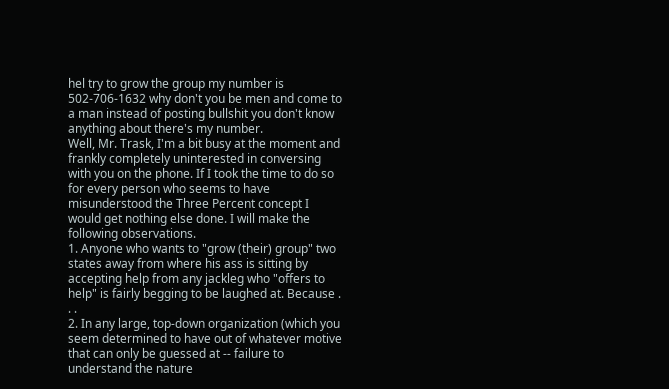hel try to grow the group my number is 502-706-1632 why don't you be men and come to a man instead of posting bullshit you don't know anything about there's my number.
Well, Mr. Trask, I'm a bit busy at the moment and frankly completely uninterested in conversing with you on the phone. If I took the time to do so for every person who seems to have misunderstood the Three Percent concept I would get nothing else done. I will make the following observations.
1. Anyone who wants to "grow (their) group" two states away from where his ass is sitting by accepting help from any jackleg who "offers to help" is fairly begging to be laughed at. Because . . .
2. In any large, top-down organization (which you seem determined to have out of whatever motive that can only be guessed at -- failure to understand the nature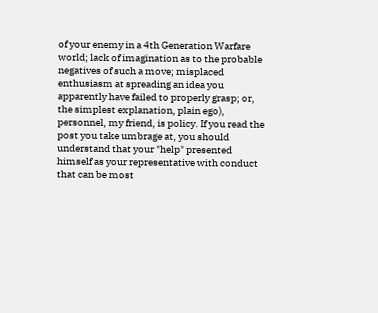of your enemy in a 4th Generation Warfare world; lack of imagination as to the probable negatives of such a move; misplaced enthusiasm at spreading an idea you apparently have failed to properly grasp; or, the simplest explanation, plain ego), personnel, my friend, is policy. If you read the post you take umbrage at, you should understand that your "help" presented himself as your representative with conduct that can be most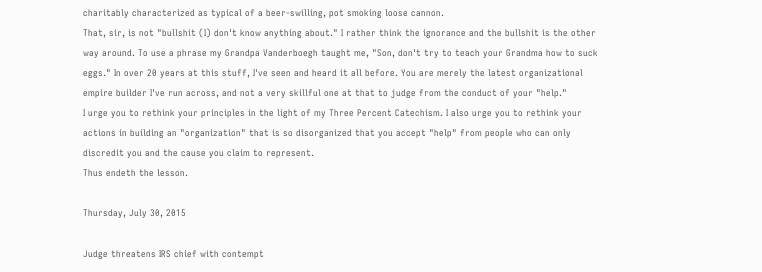charitably characterized as typical of a beer-swilling, pot smoking loose cannon.
That, sir, is not "bullshit (I) don't know anything about." I rather think the ignorance and the bullshit is the other way around. To use a phrase my Grandpa Vanderboegh taught me, "Son, don't try to teach your Grandma how to suck eggs." In over 20 years at this stuff, I've seen and heard it all before. You are merely the latest organizational empire builder I've run across, and not a very skillful one at that to judge from the conduct of your "help."
I urge you to rethink your principles in the light of my Three Percent Catechism. I also urge you to rethink your actions in building an "organization" that is so disorganized that you accept "help" from people who can only discredit you and the cause you claim to represent.
Thus endeth the lesson.

Thursday, July 30, 2015

Judge threatens IRS chief with contempt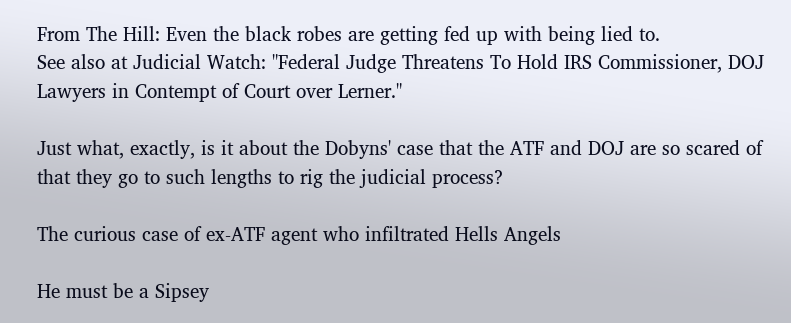From The Hill: Even the black robes are getting fed up with being lied to.
See also at Judicial Watch: "Federal Judge Threatens To Hold IRS Commissioner, DOJ Lawyers in Contempt of Court over Lerner."

Just what, exactly, is it about the Dobyns' case that the ATF and DOJ are so scared of that they go to such lengths to rig the judicial process?

The curious case of ex-ATF agent who infiltrated Hells Angels

He must be a Sipsey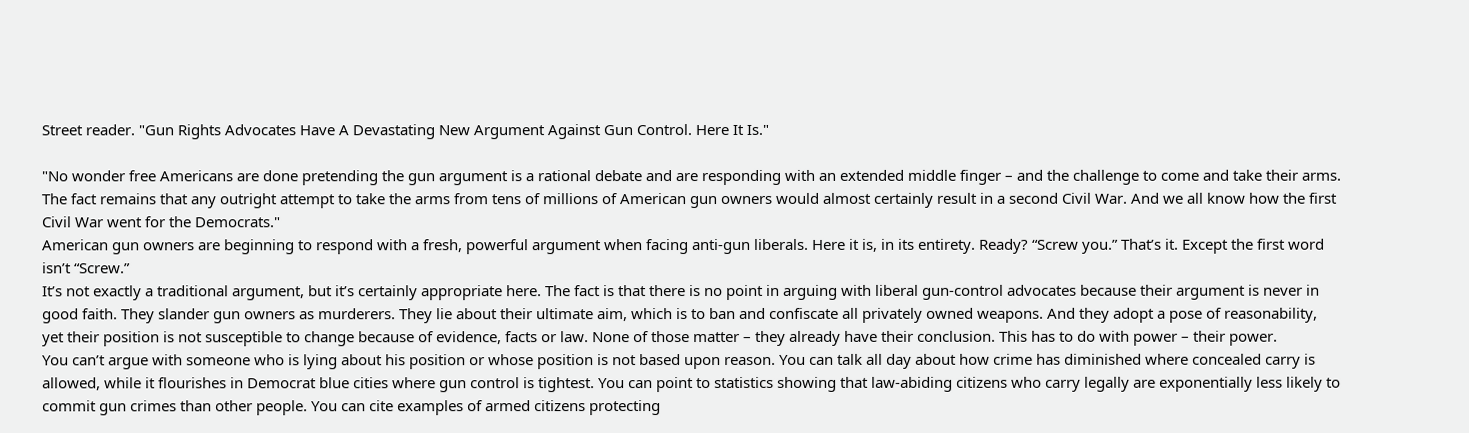Street reader. "Gun Rights Advocates Have A Devastating New Argument Against Gun Control. Here It Is."

"No wonder free Americans are done pretending the gun argument is a rational debate and are responding with an extended middle finger – and the challenge to come and take their arms. The fact remains that any outright attempt to take the arms from tens of millions of American gun owners would almost certainly result in a second Civil War. And we all know how the first Civil War went for the Democrats."
American gun owners are beginning to respond with a fresh, powerful argument when facing anti-gun liberals. Here it is, in its entirety. Ready? “Screw you.” That’s it. Except the first word isn’t “Screw.”
It’s not exactly a traditional argument, but it’s certainly appropriate here. The fact is that there is no point in arguing with liberal gun-control advocates because their argument is never in good faith. They slander gun owners as murderers. They lie about their ultimate aim, which is to ban and confiscate all privately owned weapons. And they adopt a pose of reasonability, yet their position is not susceptible to change because of evidence, facts or law. None of those matter – they already have their conclusion. This has to do with power – their power.
You can’t argue with someone who is lying about his position or whose position is not based upon reason. You can talk all day about how crime has diminished where concealed carry is allowed, while it flourishes in Democrat blue cities where gun control is tightest. You can point to statistics showing that law-abiding citizens who carry legally are exponentially less likely to commit gun crimes than other people. You can cite examples of armed citizens protecting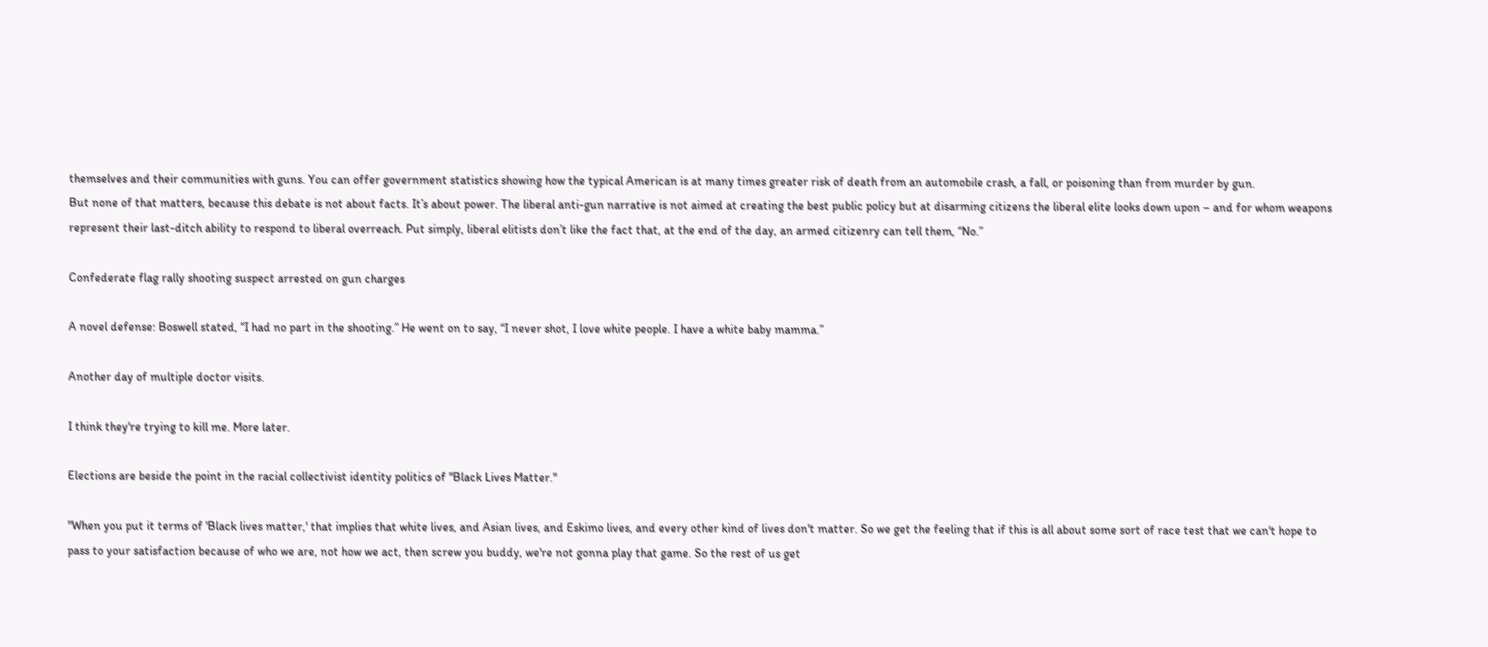themselves and their communities with guns. You can offer government statistics showing how the typical American is at many times greater risk of death from an automobile crash, a fall, or poisoning than from murder by gun.
But none of that matters, because this debate is not about facts. It’s about power. The liberal anti-gun narrative is not aimed at creating the best public policy but at disarming citizens the liberal elite looks down upon – and for whom weapons represent their last-ditch ability to respond to liberal overreach. Put simply, liberal elitists don’t like the fact that, at the end of the day, an armed citizenry can tell them, “No.”

Confederate flag rally shooting suspect arrested on gun charges

A novel defense: Boswell stated, “I had no part in the shooting.” He went on to say, “I never shot, I love white people. I have a white baby mamma.”

Another day of multiple doctor visits.

I think they're trying to kill me. More later.

Elections are beside the point in the racial collectivist identity politics of "Black Lives Matter."

"When you put it terms of 'Black lives matter,' that implies that white lives, and Asian lives, and Eskimo lives, and every other kind of lives don't matter. So we get the feeling that if this is all about some sort of race test that we can't hope to pass to your satisfaction because of who we are, not how we act, then screw you buddy, we're not gonna play that game. So the rest of us get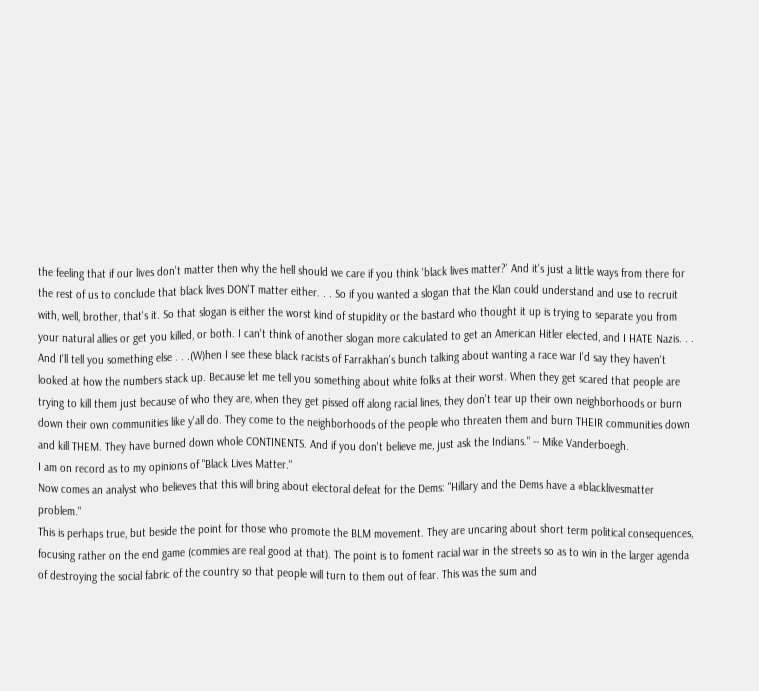the feeling that if our lives don't matter then why the hell should we care if you think 'black lives matter?' And it's just a little ways from there for the rest of us to conclude that black lives DON'T matter either. . . So if you wanted a slogan that the Klan could understand and use to recruit with, well, brother, that's it. So that slogan is either the worst kind of stupidity or the bastard who thought it up is trying to separate you from your natural allies or get you killed, or both. I can't think of another slogan more calculated to get an American Hitler elected, and I HATE Nazis. . . And I'll tell you something else . . .(W)hen I see these black racists of Farrakhan's bunch talking about wanting a race war I'd say they haven't looked at how the numbers stack up. Because let me tell you something about white folks at their worst. When they get scared that people are trying to kill them just because of who they are, when they get pissed off along racial lines, they don't tear up their own neighborhoods or burn down their own communities like y'all do. They come to the neighborhoods of the people who threaten them and burn THEIR communities down and kill THEM. They have burned down whole CONTINENTS. And if you don't believe me, just ask the Indians." -- Mike Vanderboegh.
I am on record as to my opinions of "Black Lives Matter."
Now comes an analyst who believes that this will bring about electoral defeat for the Dems: "Hillary and the Dems have a #blacklivesmatter problem."
This is perhaps true, but beside the point for those who promote the BLM movement. They are uncaring about short term political consequences, focusing rather on the end game (commies are real good at that). The point is to foment racial war in the streets so as to win in the larger agenda of destroying the social fabric of the country so that people will turn to them out of fear. This was the sum and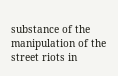substance of the manipulation of the street riots in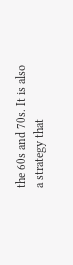the 60s and 70s. It is also a strategy that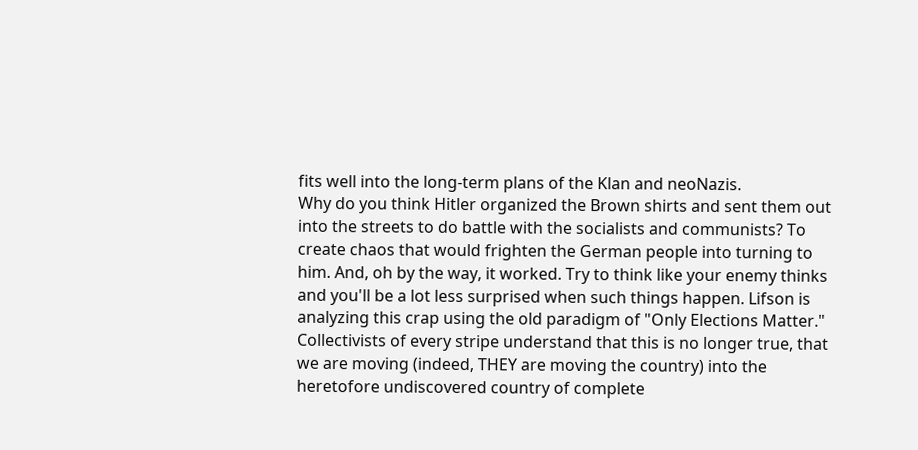fits well into the long-term plans of the Klan and neoNazis.
Why do you think Hitler organized the Brown shirts and sent them out into the streets to do battle with the socialists and communists? To create chaos that would frighten the German people into turning to him. And, oh by the way, it worked. Try to think like your enemy thinks and you'll be a lot less surprised when such things happen. Lifson is analyzing this crap using the old paradigm of "Only Elections Matter." Collectivists of every stripe understand that this is no longer true, that we are moving (indeed, THEY are moving the country) into the heretofore undiscovered country of complete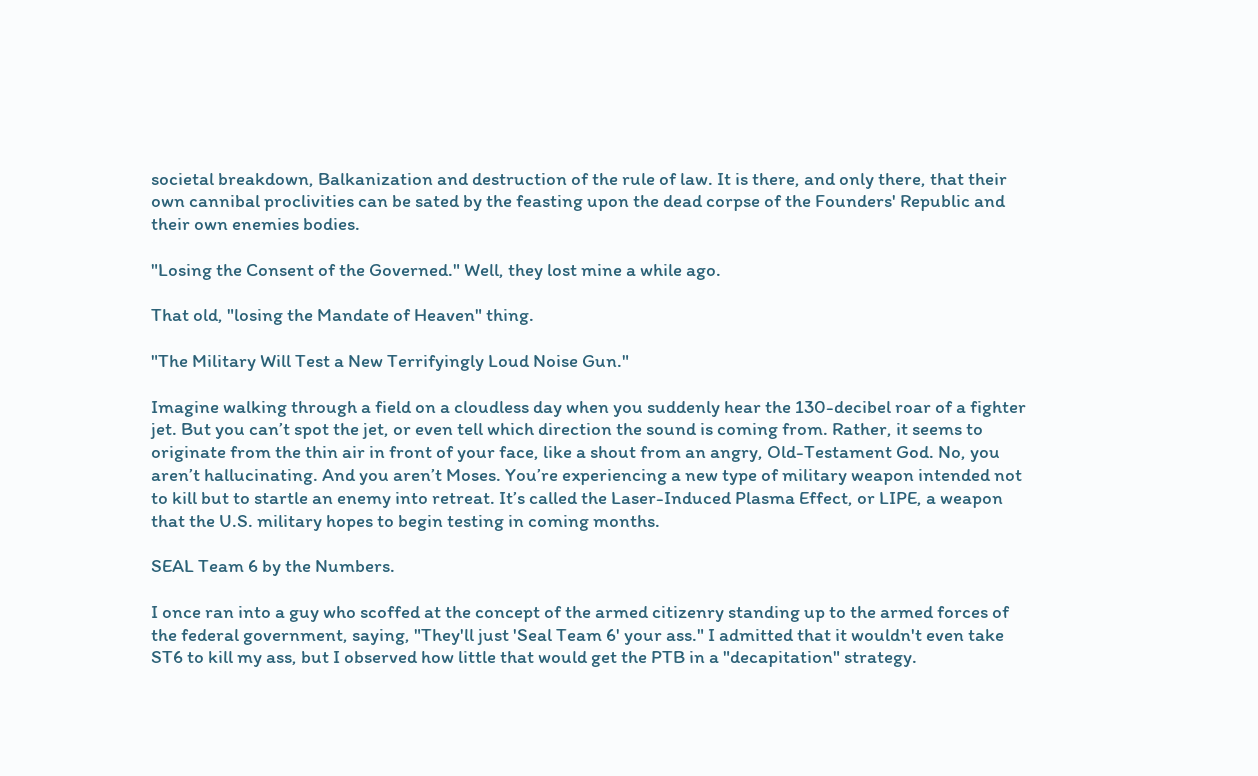societal breakdown, Balkanization and destruction of the rule of law. It is there, and only there, that their own cannibal proclivities can be sated by the feasting upon the dead corpse of the Founders' Republic and their own enemies bodies.

"Losing the Consent of the Governed." Well, they lost mine a while ago.

That old, "losing the Mandate of Heaven" thing.

"The Military Will Test a New Terrifyingly Loud Noise Gun."

Imagine walking through a field on a cloudless day when you suddenly hear the 130-decibel roar of a fighter jet. But you can’t spot the jet, or even tell which direction the sound is coming from. Rather, it seems to originate from the thin air in front of your face, like a shout from an angry, Old-Testament God. No, you aren’t hallucinating. And you aren’t Moses. You’re experiencing a new type of military weapon intended not to kill but to startle an enemy into retreat. It’s called the Laser-Induced Plasma Effect, or LIPE, a weapon that the U.S. military hopes to begin testing in coming months.

SEAL Team 6 by the Numbers.

I once ran into a guy who scoffed at the concept of the armed citizenry standing up to the armed forces of the federal government, saying, "They'll just 'Seal Team 6' your ass." I admitted that it wouldn't even take ST6 to kill my ass, but I observed how little that would get the PTB in a "decapitation" strategy.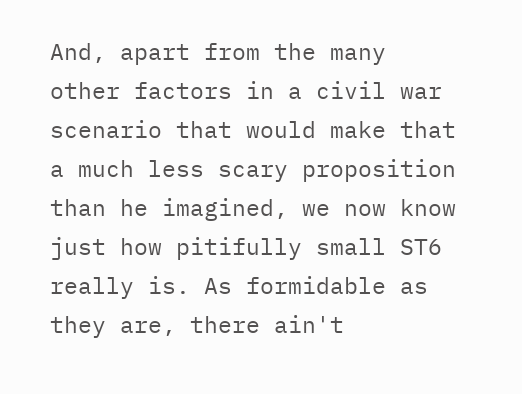And, apart from the many other factors in a civil war scenario that would make that a much less scary proposition than he imagined, we now know just how pitifully small ST6 really is. As formidable as they are, there ain't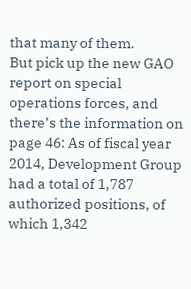that many of them.
But pick up the new GAO report on special operations forces, and there’s the information on page 46: As of fiscal year 2014, Development Group had a total of 1,787 authorized positions, of which 1,342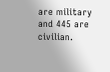are military and 445 are civilian.